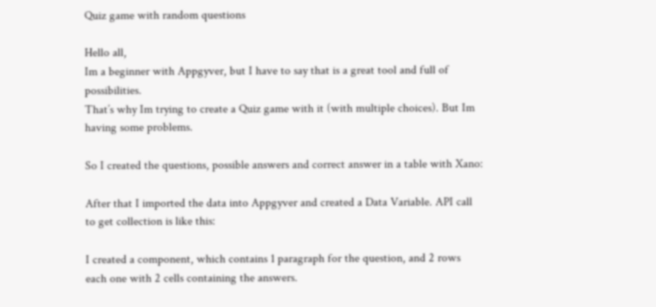Quiz game with random questions

Hello all,
Im a beginner with Appgyver, but I have to say that is a great tool and full of possibilities.
That’s why Im trying to create a Quiz game with it (with multiple choices). But Im having some problems.

So I created the questions, possible answers and correct answer in a table with Xano:

After that I imported the data into Appgyver and created a Data Variable. API call to get collection is like this:

I created a component, which contains 1 paragraph for the question, and 2 rows each one with 2 cells containing the answers.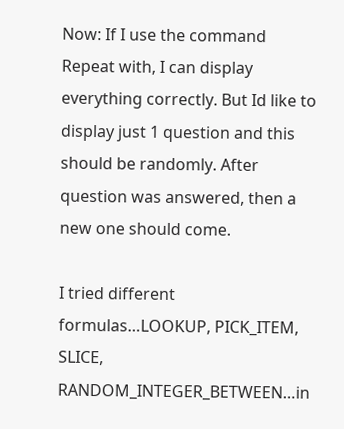Now: If I use the command Repeat with, I can display everything correctly. But Id like to display just 1 question and this should be randomly. After question was answered, then a new one should come.

I tried different formulas…LOOKUP, PICK_ITEM, SLICE, RANDOM_INTEGER_BETWEEN…in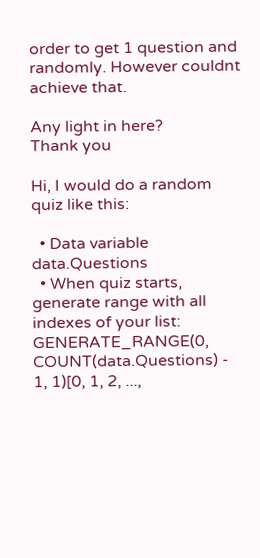order to get 1 question and randomly. However couldnt achieve that.

Any light in here?
Thank you

Hi, I would do a random quiz like this:

  • Data variable data.Questions
  • When quiz starts, generate range with all indexes of your list: GENERATE_RANGE(0, COUNT(data.Questions) - 1, 1)[0, 1, 2, ...,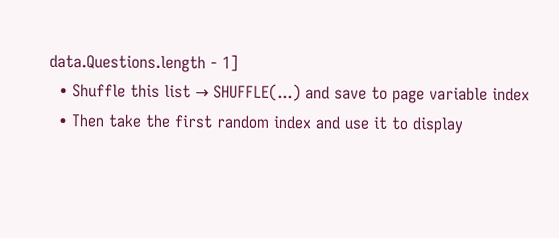data.Questions.length - 1]
  • Shuffle this list → SHUFFLE(...) and save to page variable index
  • Then take the first random index and use it to display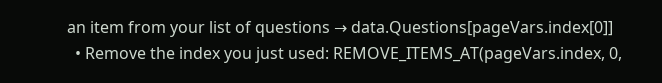an item from your list of questions → data.Questions[pageVars.index[0]]
  • Remove the index you just used: REMOVE_ITEMS_AT(pageVars.index, 0,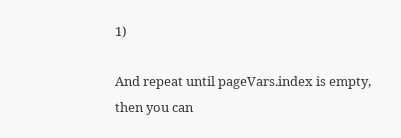1)

And repeat until pageVars.index is empty, then you can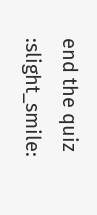end the quiz :slight_smile: